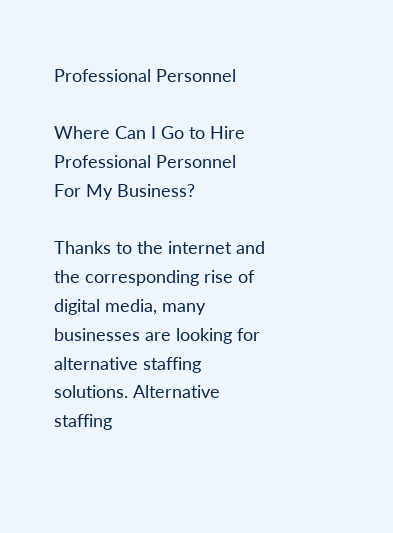Professional Personnel

Where Can I Go to Hire Professional Personnel For My Business?

Thanks to the internet and the corresponding rise of digital media, many businesses are looking for alternative staffing solutions. Alternative staffing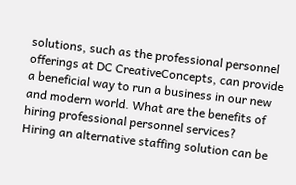solutions, such as the professional personnel offerings at DC CreativeConcepts, can provide a beneficial way to run a business in our new and modern world. What are the benefits of hiring professional personnel services?
Hiring an alternative staffing solution can be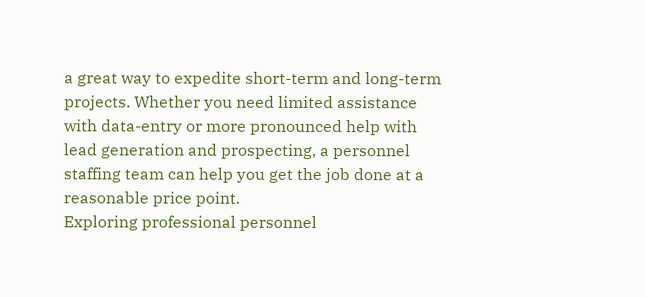a great way to expedite short-term and long-term projects. Whether you need limited assistance with data-entry or more pronounced help with lead generation and prospecting, a personnel staffing team can help you get the job done at a reasonable price point.
Exploring professional personnel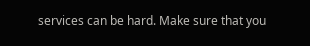services can be hard. Make sure that you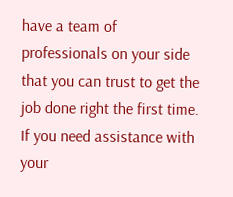have a team of professionals on your side that you can trust to get the job done right the first time. If you need assistance with your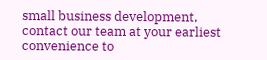small business development, contact our team at your earliest convenience to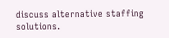discuss alternative staffing solutions.